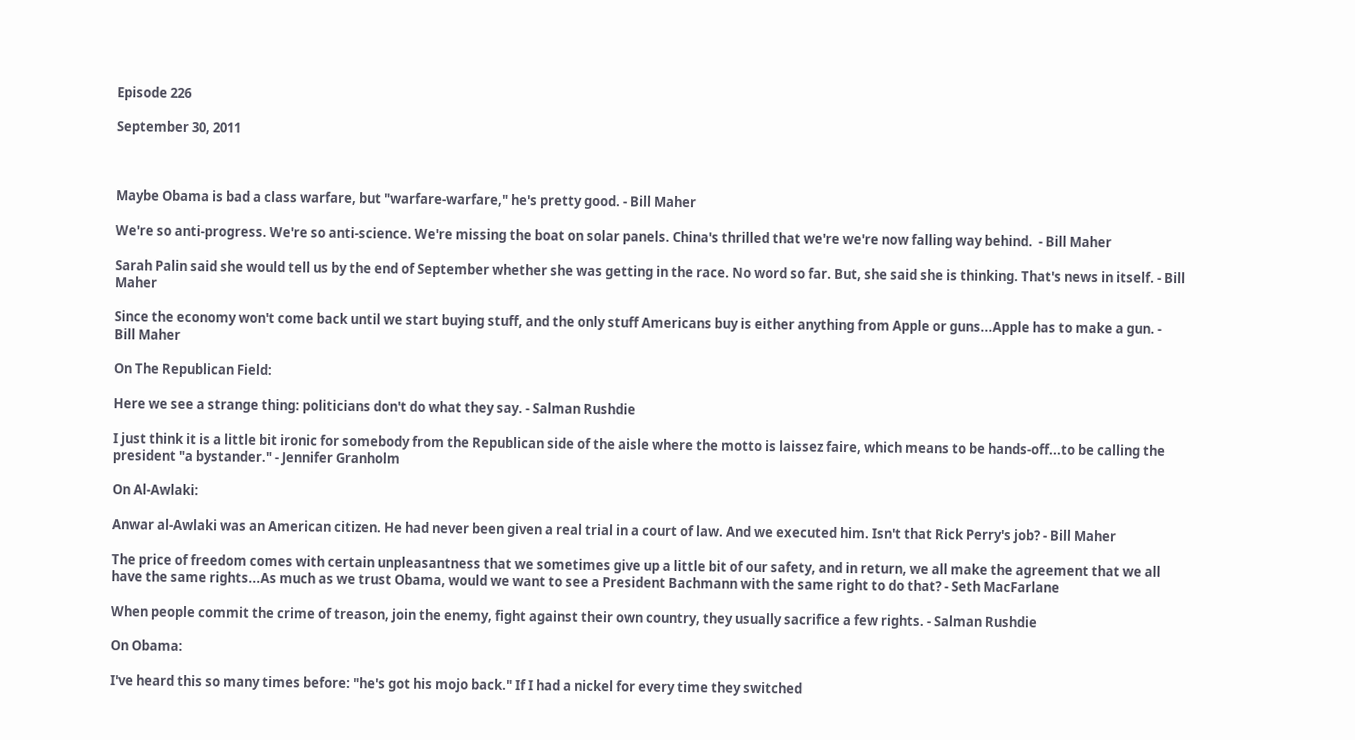Episode 226

September 30, 2011



Maybe Obama is bad a class warfare, but "warfare-warfare," he's pretty good. - Bill Maher

We're so anti-progress. We're so anti-science. We're missing the boat on solar panels. China's thrilled that we're we're now falling way behind.  - Bill Maher

Sarah Palin said she would tell us by the end of September whether she was getting in the race. No word so far. But, she said she is thinking. That's news in itself. - Bill Maher

Since the economy won't come back until we start buying stuff, and the only stuff Americans buy is either anything from Apple or guns...Apple has to make a gun. - Bill Maher

On The Republican Field:

Here we see a strange thing: politicians don't do what they say. - Salman Rushdie

I just think it is a little bit ironic for somebody from the Republican side of the aisle where the motto is laissez faire, which means to be hands-off...to be calling the president "a bystander." - Jennifer Granholm

On Al-Awlaki:

Anwar al-Awlaki was an American citizen. He had never been given a real trial in a court of law. And we executed him. Isn't that Rick Perry's job? - Bill Maher

The price of freedom comes with certain unpleasantness that we sometimes give up a little bit of our safety, and in return, we all make the agreement that we all have the same rights...As much as we trust Obama, would we want to see a President Bachmann with the same right to do that? - Seth MacFarlane

When people commit the crime of treason, join the enemy, fight against their own country, they usually sacrifice a few rights. - Salman Rushdie

On Obama:

I've heard this so many times before: "he's got his mojo back." If I had a nickel for every time they switched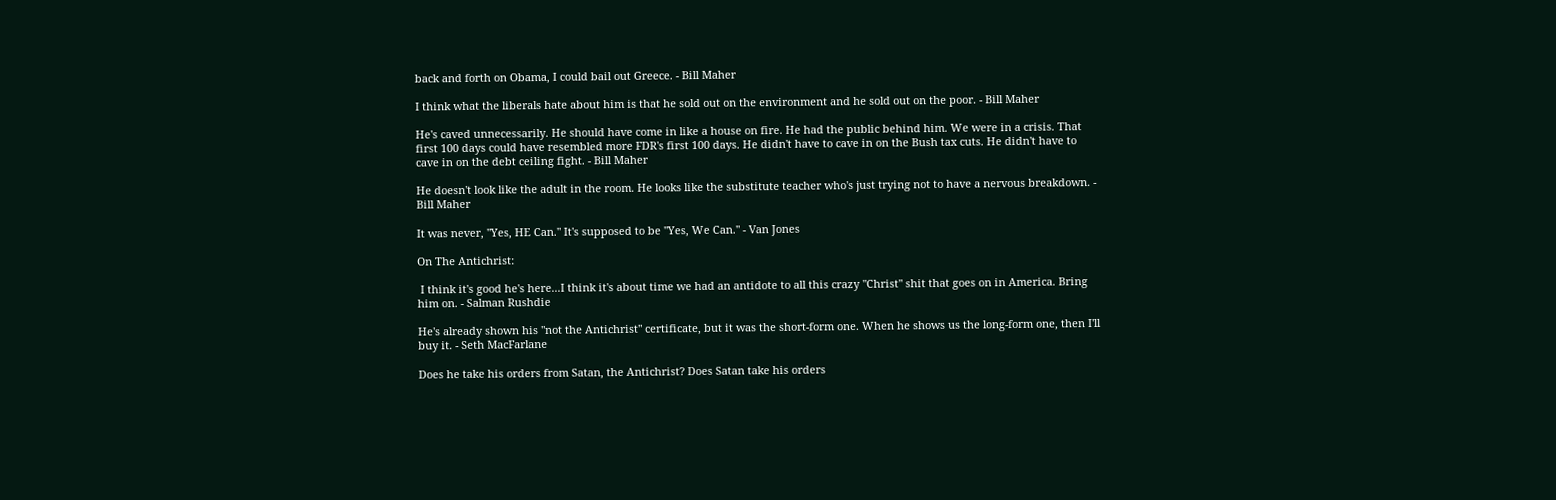back and forth on Obama, I could bail out Greece. - Bill Maher

I think what the liberals hate about him is that he sold out on the environment and he sold out on the poor. - Bill Maher

He's caved unnecessarily. He should have come in like a house on fire. He had the public behind him. We were in a crisis. That first 100 days could have resembled more FDR's first 100 days. He didn't have to cave in on the Bush tax cuts. He didn't have to cave in on the debt ceiling fight. - Bill Maher

He doesn't look like the adult in the room. He looks like the substitute teacher who's just trying not to have a nervous breakdown. - Bill Maher

It was never, "Yes, HE Can." It's supposed to be "Yes, We Can." - Van Jones

On The Antichrist:

 I think it's good he's here...I think it's about time we had an antidote to all this crazy "Christ" shit that goes on in America. Bring him on. - Salman Rushdie

He's already shown his "not the Antichrist" certificate, but it was the short-form one. When he shows us the long-form one, then I'll buy it. - Seth MacFarlane

Does he take his orders from Satan, the Antichrist? Does Satan take his orders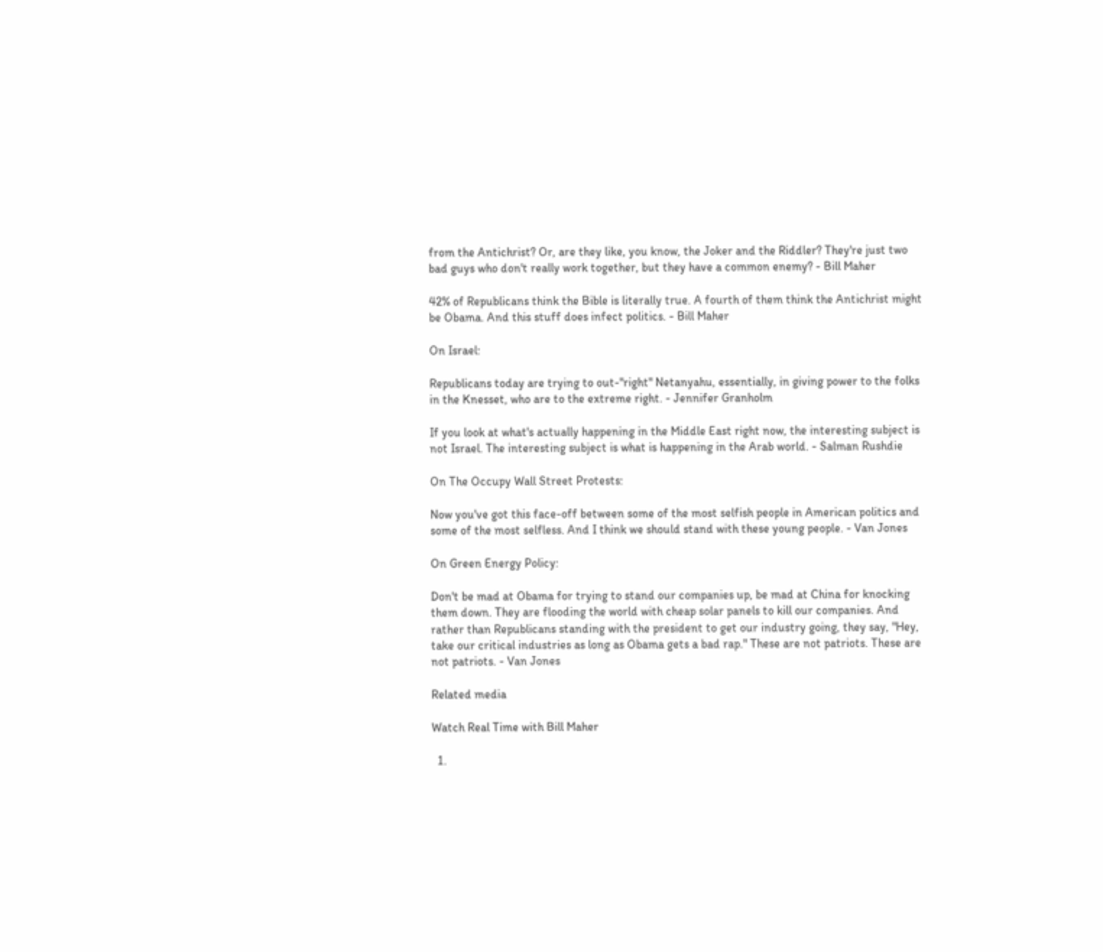from the Antichrist? Or, are they like, you know, the Joker and the Riddler? They're just two bad guys who don't really work together, but they have a common enemy? - Bill Maher

42% of Republicans think the Bible is literally true. A fourth of them think the Antichrist might be Obama. And this stuff does infect politics. - Bill Maher

On Israel:

Republicans today are trying to out-"right" Netanyahu, essentially, in giving power to the folks in the Knesset, who are to the extreme right. - Jennifer Granholm

If you look at what's actually happening in the Middle East right now, the interesting subject is not Israel. The interesting subject is what is happening in the Arab world. - Salman Rushdie

On The Occupy Wall Street Protests:

Now you've got this face-off between some of the most selfish people in American politics and some of the most selfless. And I think we should stand with these young people. - Van Jones

On Green Energy Policy:

Don't be mad at Obama for trying to stand our companies up, be mad at China for knocking them down. They are flooding the world with cheap solar panels to kill our companies. And rather than Republicans standing with the president to get our industry going, they say, "Hey, take our critical industries as long as Obama gets a bad rap." These are not patriots. These are not patriots. - Van Jones

Related media

Watch Real Time with Bill Maher

  1.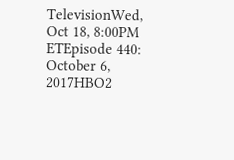TelevisionWed, Oct 18, 8:00PM ETEpisode 440: October 6, 2017HBO2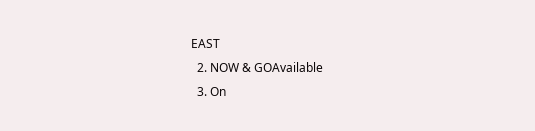EAST
  2. NOW & GOAvailable
  3. On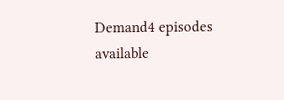Demand4 episodes available